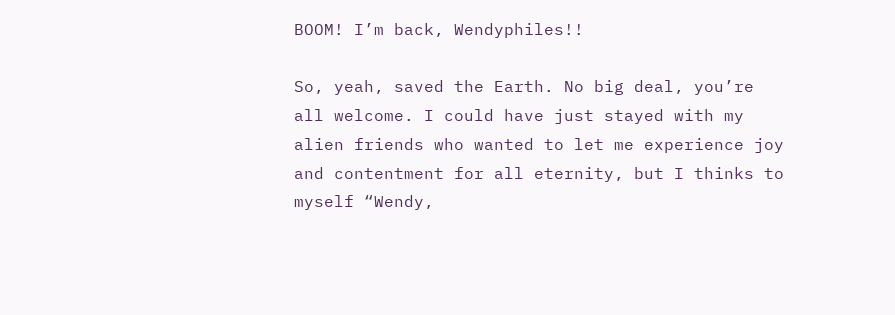BOOM! I’m back, Wendyphiles!!

So, yeah, saved the Earth. No big deal, you’re all welcome. I could have just stayed with my alien friends who wanted to let me experience joy and contentment for all eternity, but I thinks to myself “Wendy,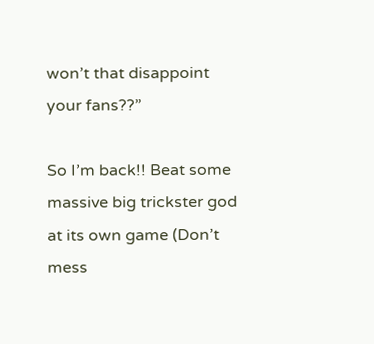won’t that disappoint your fans??”

So I’m back!! Beat some massive big trickster god at its own game (Don’t mess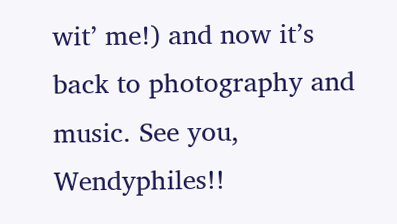wit’ me!) and now it’s back to photography and music. See you, Wendyphiles!!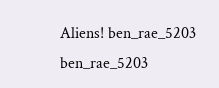Aliens! ben_rae_5203 ben_rae_5203